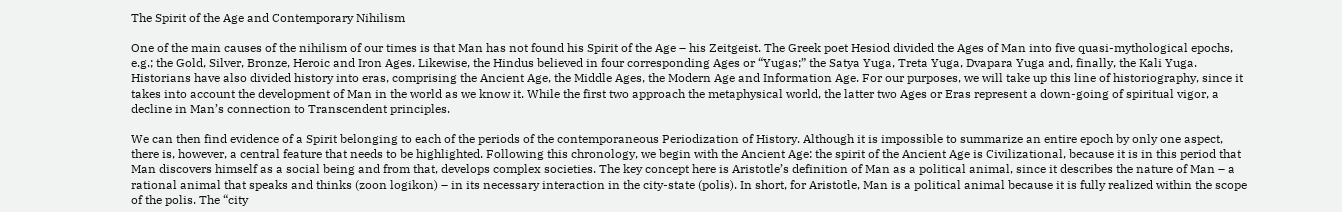The Spirit of the Age and Contemporary Nihilism

One of the main causes of the nihilism of our times is that Man has not found his Spirit of the Age – his Zeitgeist. The Greek poet Hesiod divided the Ages of Man into five quasi-mythological epochs, e.g.; the Gold, Silver, Bronze, Heroic and Iron Ages. Likewise, the Hindus believed in four corresponding Ages or “Yugas;” the Satya Yuga, Treta Yuga, Dvapara Yuga and, finally, the Kali Yuga. Historians have also divided history into eras, comprising the Ancient Age, the Middle Ages, the Modern Age and Information Age. For our purposes, we will take up this line of historiography, since it takes into account the development of Man in the world as we know it. While the first two approach the metaphysical world, the latter two Ages or Eras represent a down-going of spiritual vigor, a decline in Man’s connection to Transcendent principles.

We can then find evidence of a Spirit belonging to each of the periods of the contemporaneous Periodization of History. Although it is impossible to summarize an entire epoch by only one aspect, there is, however, a central feature that needs to be highlighted. Following this chronology, we begin with the Ancient Age: the spirit of the Ancient Age is Civilizational, because it is in this period that Man discovers himself as a social being and from that, develops complex societies. The key concept here is Aristotle’s definition of Man as a political animal, since it describes the nature of Man – a rational animal that speaks and thinks (zoon logikon) – in its necessary interaction in the city-state (polis). In short, for Aristotle, Man is a political animal because it is fully realized within the scope of the polis. The “city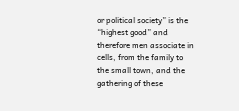or political society” is the “highest good” and therefore men associate in cells, from the family to the small town, and the gathering of these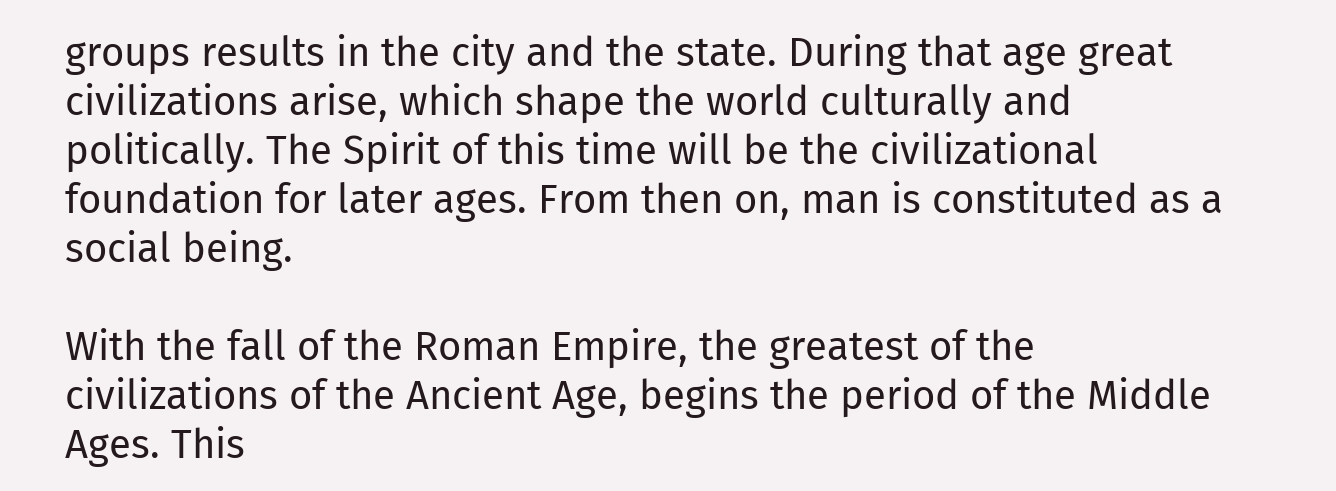groups results in the city and the state. During that age great civilizations arise, which shape the world culturally and politically. The Spirit of this time will be the civilizational foundation for later ages. From then on, man is constituted as a social being.

With the fall of the Roman Empire, the greatest of the civilizations of the Ancient Age, begins the period of the Middle Ages. This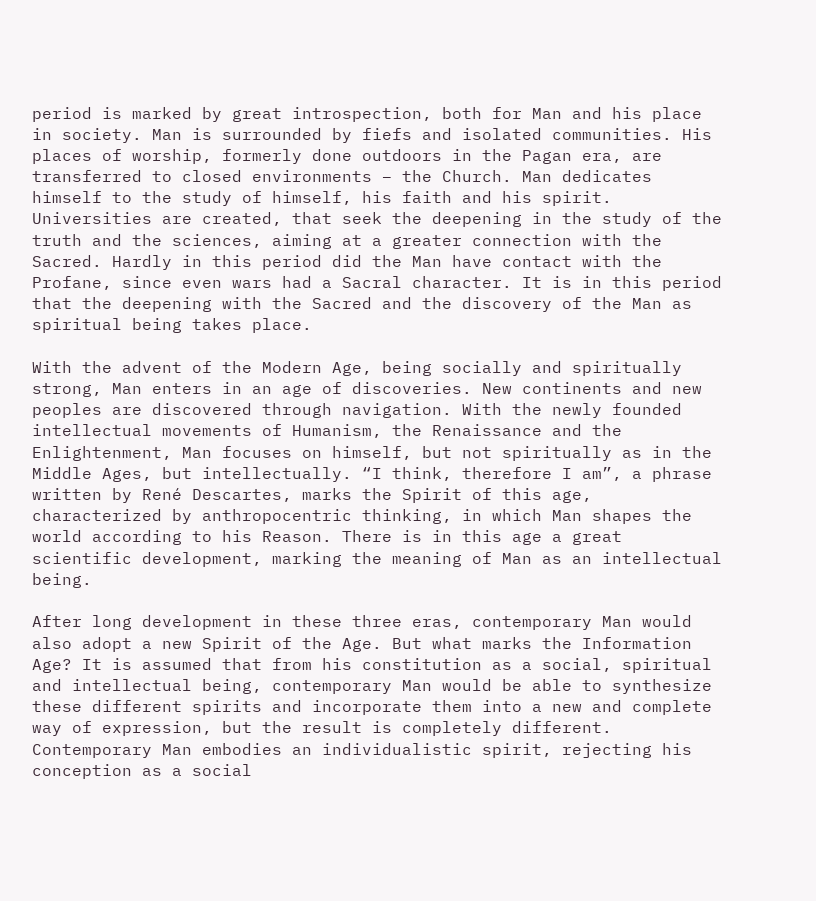period is marked by great introspection, both for Man and his place in society. Man is surrounded by fiefs and isolated communities. His places of worship, formerly done outdoors in the Pagan era, are transferred to closed environments – the Church. Man dedicates himself to the study of himself, his faith and his spirit. Universities are created, that seek the deepening in the study of the truth and the sciences, aiming at a greater connection with the Sacred. Hardly in this period did the Man have contact with the Profane, since even wars had a Sacral character. It is in this period that the deepening with the Sacred and the discovery of the Man as spiritual being takes place.

With the advent of the Modern Age, being socially and spiritually strong, Man enters in an age of discoveries. New continents and new peoples are discovered through navigation. With the newly founded intellectual movements of Humanism, the Renaissance and the Enlightenment, Man focuses on himself, but not spiritually as in the Middle Ages, but intellectually. “I think, therefore I am”, a phrase written by René Descartes, marks the Spirit of this age, characterized by anthropocentric thinking, in which Man shapes the world according to his Reason. There is in this age a great scientific development, marking the meaning of Man as an intellectual being.

After long development in these three eras, contemporary Man would also adopt a new Spirit of the Age. But what marks the Information Age? It is assumed that from his constitution as a social, spiritual and intellectual being, contemporary Man would be able to synthesize these different spirits and incorporate them into a new and complete way of expression, but the result is completely different. Contemporary Man embodies an individualistic spirit, rejecting his conception as a social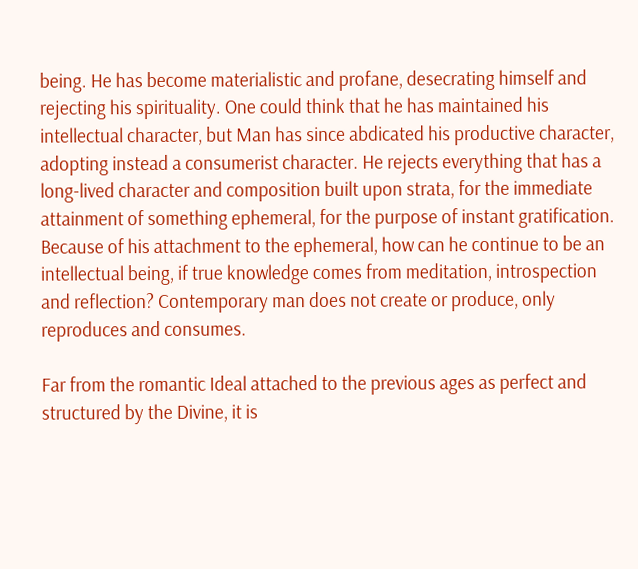being. He has become materialistic and profane, desecrating himself and rejecting his spirituality. One could think that he has maintained his intellectual character, but Man has since abdicated his productive character, adopting instead a consumerist character. He rejects everything that has a long-lived character and composition built upon strata, for the immediate attainment of something ephemeral, for the purpose of instant gratification. Because of his attachment to the ephemeral, how can he continue to be an intellectual being, if true knowledge comes from meditation, introspection and reflection? Contemporary man does not create or produce, only reproduces and consumes.

Far from the romantic Ideal attached to the previous ages as perfect and structured by the Divine, it is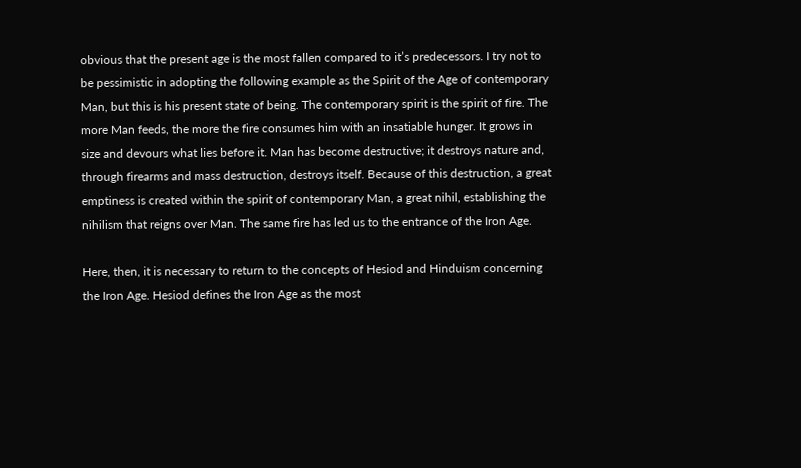obvious that the present age is the most fallen compared to it’s predecessors. I try not to be pessimistic in adopting the following example as the Spirit of the Age of contemporary Man, but this is his present state of being. The contemporary spirit is the spirit of fire. The more Man feeds, the more the fire consumes him with an insatiable hunger. It grows in size and devours what lies before it. Man has become destructive; it destroys nature and, through firearms and mass destruction, destroys itself. Because of this destruction, a great emptiness is created within the spirit of contemporary Man, a great nihil, establishing the nihilism that reigns over Man. The same fire has led us to the entrance of the Iron Age.

Here, then, it is necessary to return to the concepts of Hesiod and Hinduism concerning the Iron Age. Hesiod defines the Iron Age as the most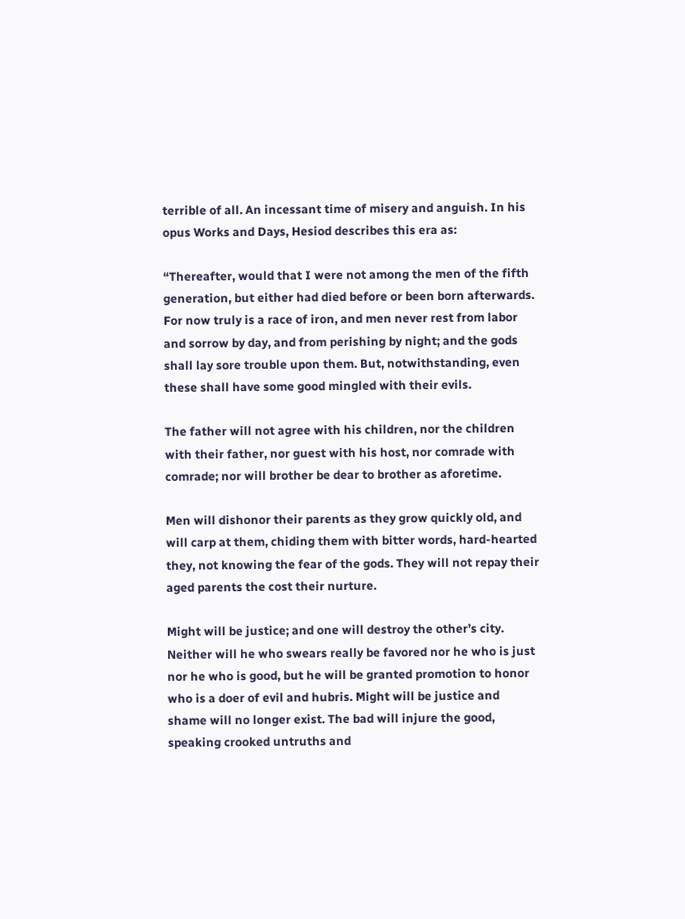terrible of all. An incessant time of misery and anguish. In his opus Works and Days, Hesiod describes this era as:

“Thereafter, would that I were not among the men of the fifth generation, but either had died before or been born afterwards. For now truly is a race of iron, and men never rest from labor and sorrow by day, and from perishing by night; and the gods shall lay sore trouble upon them. But, notwithstanding, even these shall have some good mingled with their evils.

The father will not agree with his children, nor the children with their father, nor guest with his host, nor comrade with comrade; nor will brother be dear to brother as aforetime.

Men will dishonor their parents as they grow quickly old, and will carp at them, chiding them with bitter words, hard-hearted they, not knowing the fear of the gods. They will not repay their aged parents the cost their nurture.

Might will be justice; and one will destroy the other’s city. Neither will he who swears really be favored nor he who is just nor he who is good, but he will be granted promotion to honor who is a doer of evil and hubris. Might will be justice and shame will no longer exist. The bad will injure the good, speaking crooked untruths and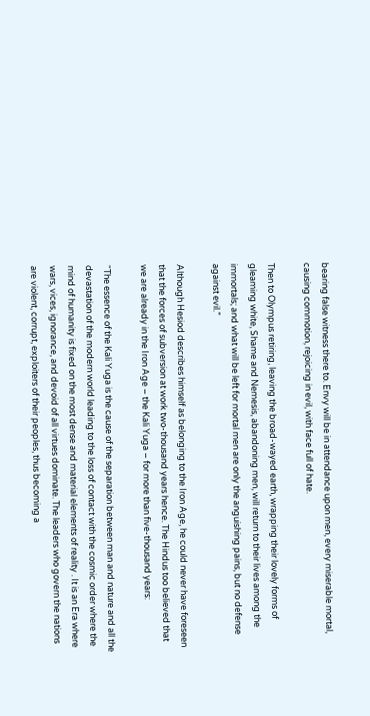bearing false witness there to. Envy will be in attendance upon men, every miserable mortal, causing commotion, rejoicing in evil, with face full of hate.

Then to Olympus retiring, leaving the broad-wayed earth, wrapping their lovely forms of gleaming white, Shame and Nemesis, abandoning men, will return to their lives among the immortals; and what will be left for mortal men are only the anguishing pains, but no defense against evil.”

Although Hesiod describes himself as belonging to the Iron Age, he could never have foreseen that the forces of subversion at work two-thousand years hence. The Hindus too believed that we are already in the Iron Age – the Kali Yuga – for more than five-thousand years:

“The essence of the Kali Yuga is the cause of the separation between man and nature and all the devastation of the modern world leading to the loss of contact with the cosmic order where the mind of humanity is fixed on the most dense and material elements of reality . It is an Era where wars, vices, ignorance, and devoid of all virtues dominate. The leaders who govern the nations are violent, corrupt, exploiters of their peoples, thus becoming a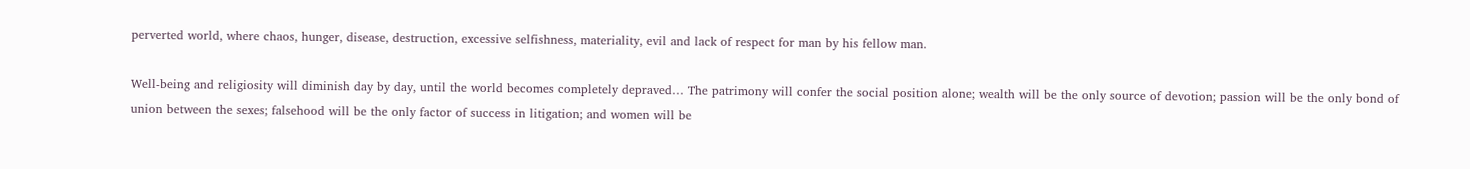perverted world, where chaos, hunger, disease, destruction, excessive selfishness, materiality, evil and lack of respect for man by his fellow man.

Well-being and religiosity will diminish day by day, until the world becomes completely depraved… The patrimony will confer the social position alone; wealth will be the only source of devotion; passion will be the only bond of union between the sexes; falsehood will be the only factor of success in litigation; and women will be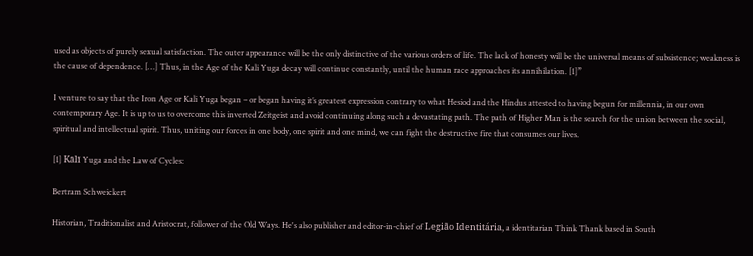used as objects of purely sexual satisfaction. The outer appearance will be the only distinctive of the various orders of life. The lack of honesty will be the universal means of subsistence; weakness is the cause of dependence. […] Thus, in the Age of the Kali Yuga decay will continue constantly, until the human race approaches its annihilation. [1]”

I venture to say that the Iron Age or Kali Yuga began – or began having it’s greatest expression contrary to what Hesiod and the Hindus attested to having begun for millennia, in our own contemporary Age. It is up to us to overcome this inverted Zeitgeist and avoid continuing along such a devastating path. The path of Higher Man is the search for the union between the social, spiritual and intellectual spirit. Thus, uniting our forces in one body, one spirit and one mind, we can fight the destructive fire that consumes our lives.

[1] Kālī Yuga and the Law of Cycles:

Bertram Schweickert

Historian, Traditionalist and Aristocrat, follower of the Old Ways. He's also publisher and editor-in-chief of Legião Identitária, a identitarian Think Thank based in South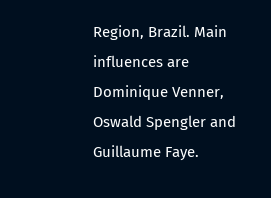Region, Brazil. Main influences are Dominique Venner, Oswald Spengler and Guillaume Faye.